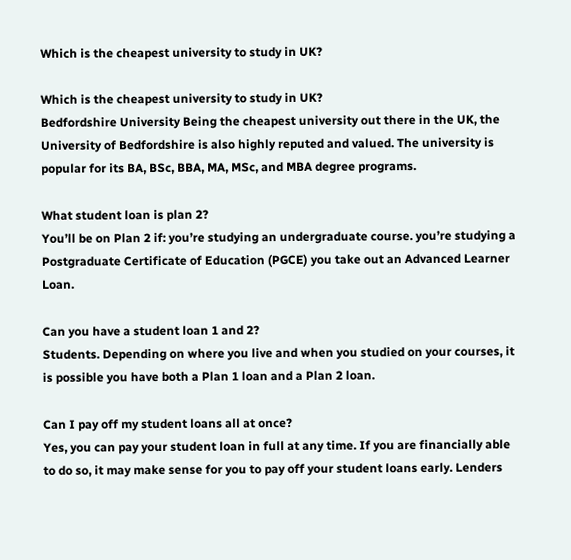Which is the cheapest university to study in UK?

Which is the cheapest university to study in UK?
Bedfordshire University Being the cheapest university out there in the UK, the University of Bedfordshire is also highly reputed and valued. The university is popular for its BA, BSc, BBA, MA, MSc, and MBA degree programs.

What student loan is plan 2?
You’ll be on Plan 2 if: you’re studying an undergraduate course. you’re studying a Postgraduate Certificate of Education (PGCE) you take out an Advanced Learner Loan.

Can you have a student loan 1 and 2?
Students. Depending on where you live and when you studied on your courses, it is possible you have both a Plan 1 loan and a Plan 2 loan.

Can I pay off my student loans all at once?
Yes, you can pay your student loan in full at any time. If you are financially able to do so, it may make sense for you to pay off your student loans early. Lenders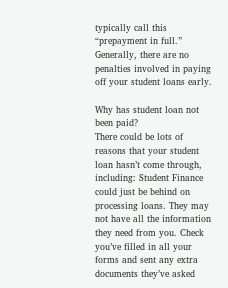typically call this “prepayment in full.” Generally, there are no penalties involved in paying off your student loans early.

Why has student loan not been paid?
There could be lots of reasons that your student loan hasn’t come through, including: Student Finance could just be behind on processing loans. They may not have all the information they need from you. Check you’ve filled in all your forms and sent any extra documents they’ve asked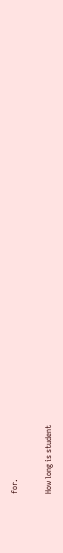for.

How long is student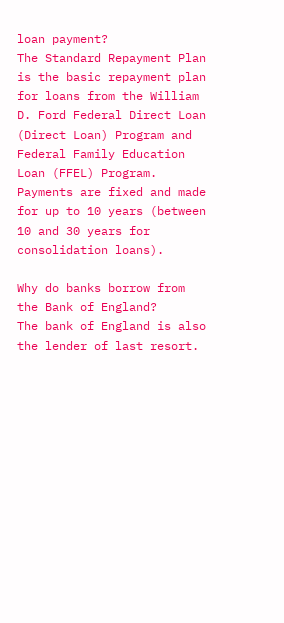loan payment?
The Standard Repayment Plan is the basic repayment plan for loans from the William D. Ford Federal Direct Loan (Direct Loan) Program and Federal Family Education Loan (FFEL) Program. Payments are fixed and made for up to 10 years (between 10 and 30 years for consolidation loans).

Why do banks borrow from the Bank of England?
The bank of England is also the lender of last resort.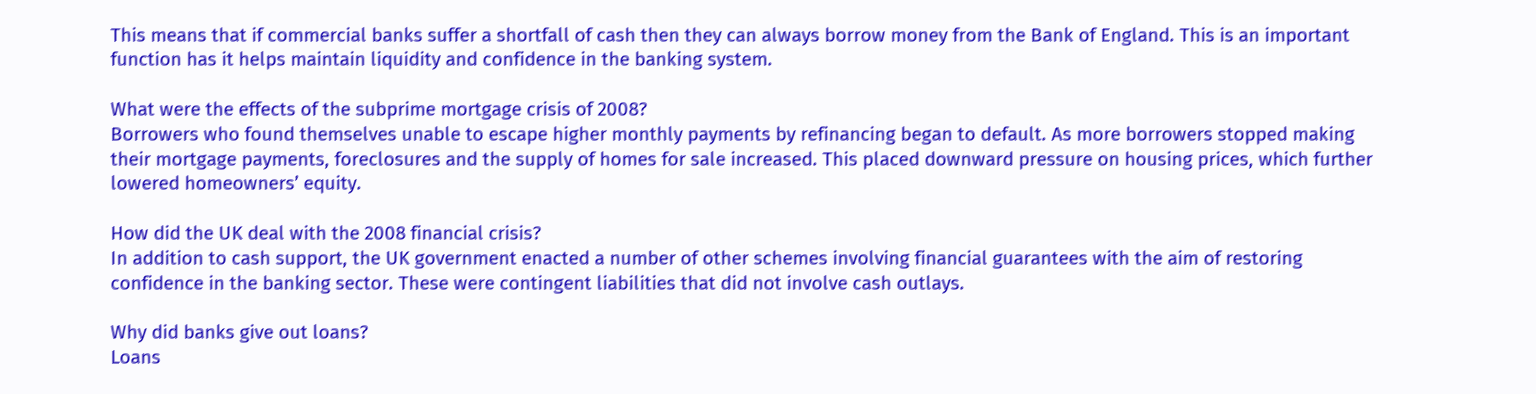This means that if commercial banks suffer a shortfall of cash then they can always borrow money from the Bank of England. This is an important function has it helps maintain liquidity and confidence in the banking system.

What were the effects of the subprime mortgage crisis of 2008?
Borrowers who found themselves unable to escape higher monthly payments by refinancing began to default. As more borrowers stopped making their mortgage payments, foreclosures and the supply of homes for sale increased. This placed downward pressure on housing prices, which further lowered homeowners’ equity.

How did the UK deal with the 2008 financial crisis?
In addition to cash support, the UK government enacted a number of other schemes involving financial guarantees with the aim of restoring confidence in the banking sector. These were contingent liabilities that did not involve cash outlays.

Why did banks give out loans?
Loans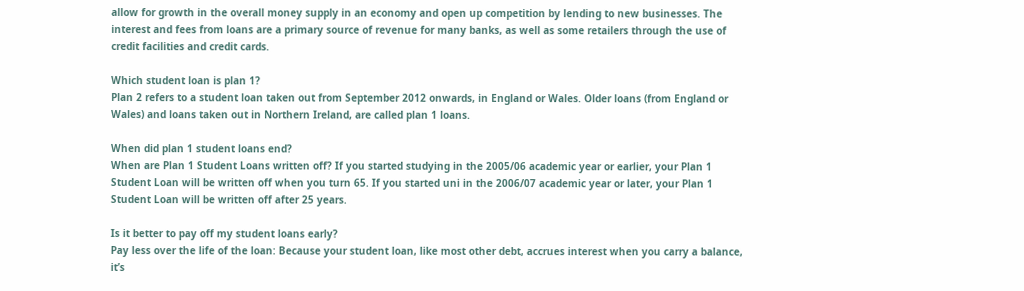allow for growth in the overall money supply in an economy and open up competition by lending to new businesses. The interest and fees from loans are a primary source of revenue for many banks, as well as some retailers through the use of credit facilities and credit cards.

Which student loan is plan 1?
Plan 2 refers to a student loan taken out from September 2012 onwards, in England or Wales. Older loans (from England or Wales) and loans taken out in Northern Ireland, are called plan 1 loans.

When did plan 1 student loans end?
When are Plan 1 Student Loans written off? If you started studying in the 2005/06 academic year or earlier, your Plan 1 Student Loan will be written off when you turn 65. If you started uni in the 2006/07 academic year or later, your Plan 1 Student Loan will be written off after 25 years.

Is it better to pay off my student loans early?
Pay less over the life of the loan: Because your student loan, like most other debt, accrues interest when you carry a balance, it’s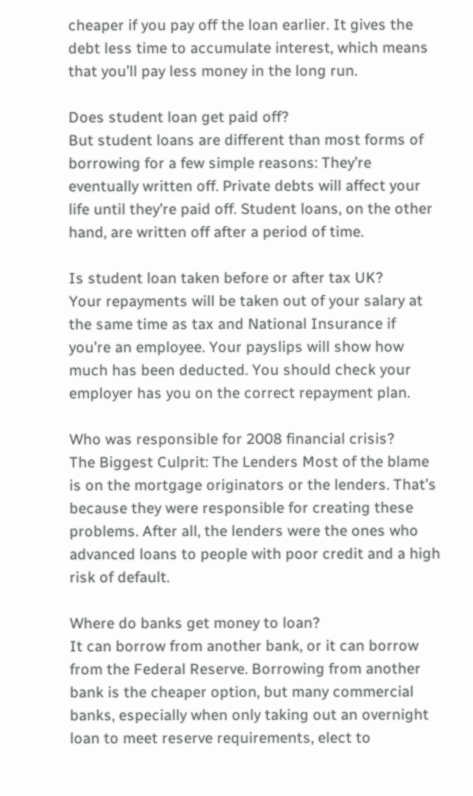cheaper if you pay off the loan earlier. It gives the debt less time to accumulate interest, which means that you’ll pay less money in the long run.

Does student loan get paid off?
But student loans are different than most forms of borrowing for a few simple reasons: They’re eventually written off. Private debts will affect your life until they’re paid off. Student loans, on the other hand, are written off after a period of time.

Is student loan taken before or after tax UK?
Your repayments will be taken out of your salary at the same time as tax and National Insurance if you’re an employee. Your payslips will show how much has been deducted. You should check your employer has you on the correct repayment plan.

Who was responsible for 2008 financial crisis?
The Biggest Culprit: The Lenders Most of the blame is on the mortgage originators or the lenders. That’s because they were responsible for creating these problems. After all, the lenders were the ones who advanced loans to people with poor credit and a high risk of default.

Where do banks get money to loan?
It can borrow from another bank, or it can borrow from the Federal Reserve. Borrowing from another bank is the cheaper option, but many commercial banks, especially when only taking out an overnight loan to meet reserve requirements, elect to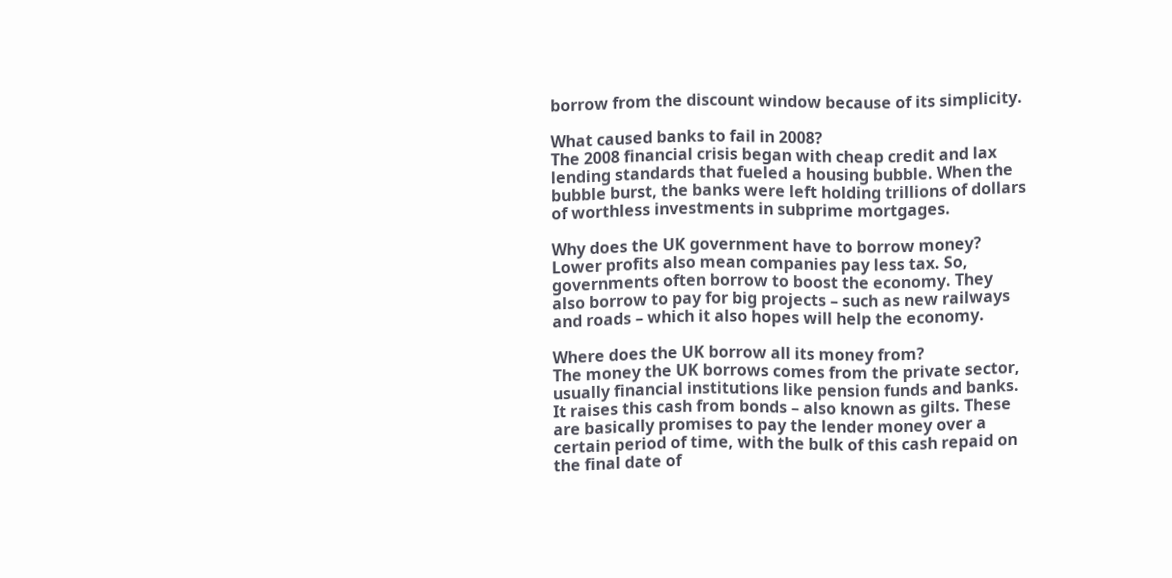borrow from the discount window because of its simplicity.

What caused banks to fail in 2008?
The 2008 financial crisis began with cheap credit and lax lending standards that fueled a housing bubble. When the bubble burst, the banks were left holding trillions of dollars of worthless investments in subprime mortgages.

Why does the UK government have to borrow money?
Lower profits also mean companies pay less tax. So, governments often borrow to boost the economy. They also borrow to pay for big projects – such as new railways and roads – which it also hopes will help the economy.

Where does the UK borrow all its money from?
The money the UK borrows comes from the private sector, usually financial institutions like pension funds and banks. It raises this cash from bonds – also known as gilts. These are basically promises to pay the lender money over a certain period of time, with the bulk of this cash repaid on the final date of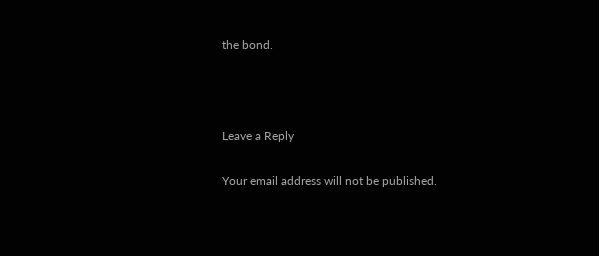the bond.



Leave a Reply

Your email address will not be published.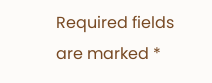Required fields are marked *